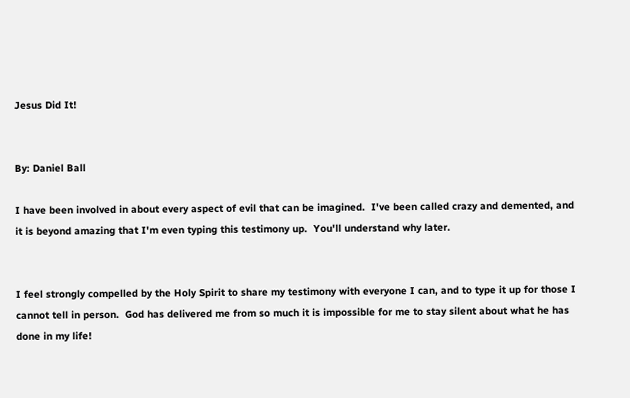Jesus Did It!


By: Daniel Ball

I have been involved in about every aspect of evil that can be imagined.  I've been called crazy and demented, and it is beyond amazing that I'm even typing this testimony up.  You'll understand why later.


I feel strongly compelled by the Holy Spirit to share my testimony with everyone I can, and to type it up for those I cannot tell in person.  God has delivered me from so much it is impossible for me to stay silent about what he has done in my life!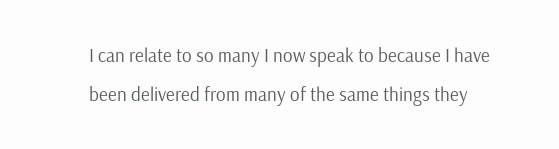I can relate to so many I now speak to because I have been delivered from many of the same things they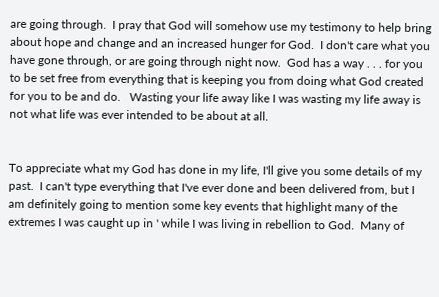are going through.  I pray that God will somehow use my testimony to help bring about hope and change and an increased hunger for God.  I don't care what you have gone through, or are going through night now.  God has a way . . . for you to be set free from everything that is keeping you from doing what God created for you to be and do.   Wasting your life away like I was wasting my life away is not what life was ever intended to be about at all.


To appreciate what my God has done in my life, I'll give you some details of my past.  I can't type everything that I've ever done and been delivered from, but I am definitely going to mention some key events that highlight many of the extremes I was caught up in ' while I was living in rebellion to God.  Many of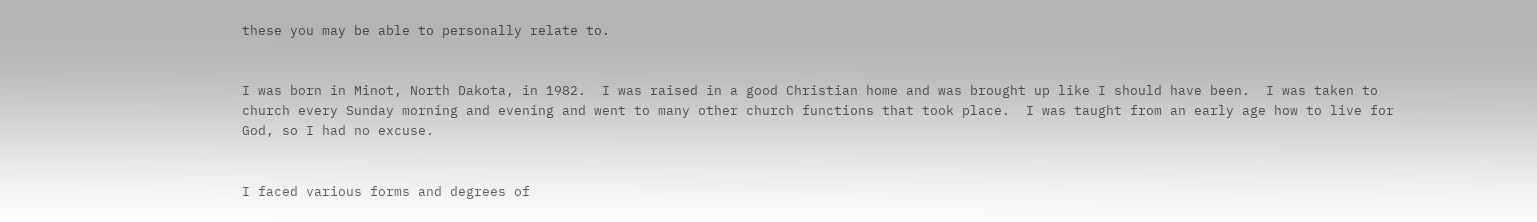these you may be able to personally relate to.


I was born in Minot, North Dakota, in 1982.  I was raised in a good Christian home and was brought up like I should have been.  I was taken to church every Sunday morning and evening and went to many other church functions that took place.  I was taught from an early age how to live for God, so I had no excuse.


I faced various forms and degrees of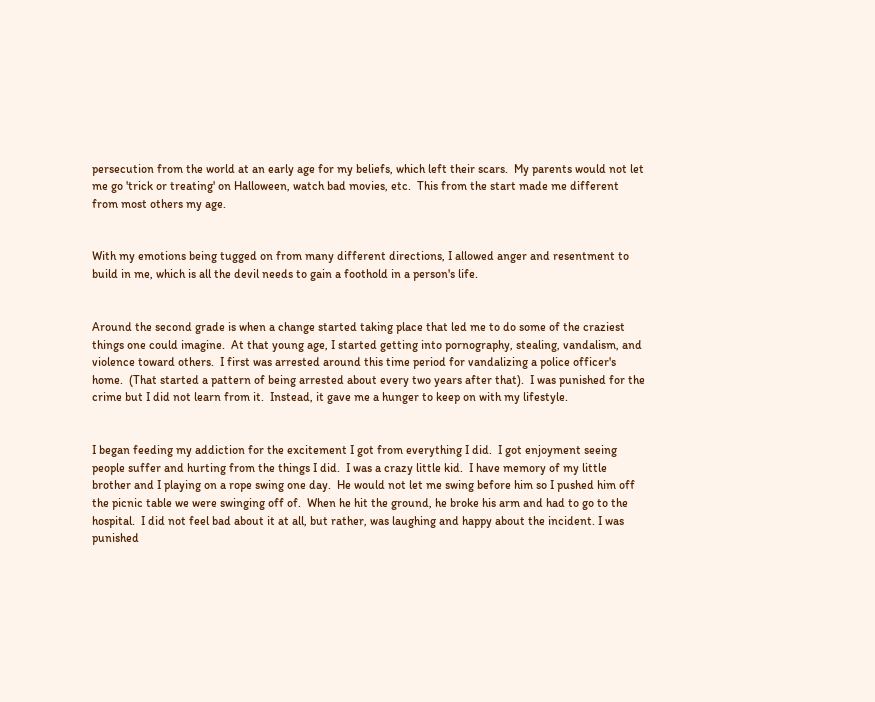persecution from the world at an early age for my beliefs, which left their scars.  My parents would not let me go 'trick or treating' on Halloween, watch bad movies, etc.  This from the start made me different from most others my age.


With my emotions being tugged on from many different directions, I allowed anger and resentment to build in me, which is all the devil needs to gain a foothold in a person's life.


Around the second grade is when a change started taking place that led me to do some of the craziest things one could imagine.  At that young age, I started getting into pornography, stealing, vandalism, and violence toward others.  I first was arrested around this time period for vandalizing a police officer's home.  (That started a pattern of being arrested about every two years after that).  I was punished for the crime but I did not learn from it.  Instead, it gave me a hunger to keep on with my lifestyle.


I began feeding my addiction for the excitement I got from everything I did.  I got enjoyment seeing people suffer and hurting from the things I did.  I was a crazy little kid.  I have memory of my little brother and I playing on a rope swing one day.  He would not let me swing before him so I pushed him off the picnic table we were swinging off of.  When he hit the ground, he broke his arm and had to go to the hospital.  I did not feel bad about it at all, but rather, was laughing and happy about the incident. I was punished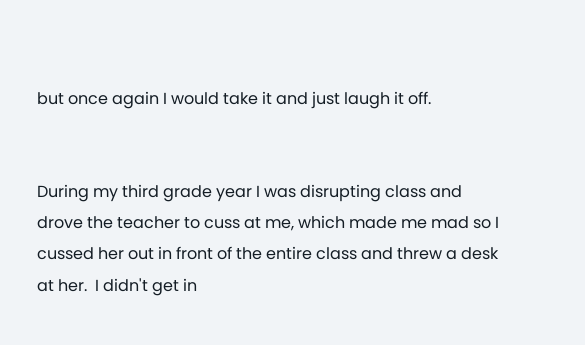but once again I would take it and just laugh it off.


During my third grade year I was disrupting class and drove the teacher to cuss at me, which made me mad so I cussed her out in front of the entire class and threw a desk at her.  I didn't get in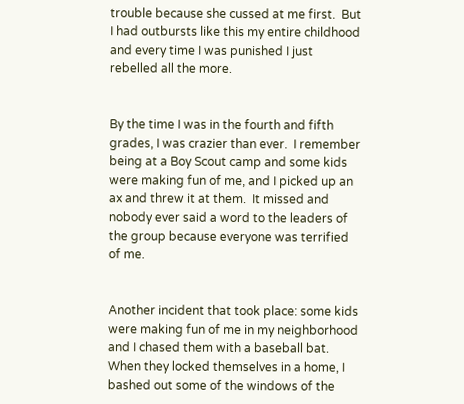trouble because she cussed at me first.  But I had outbursts like this my entire childhood and every time I was punished I just rebelled all the more.


By the time I was in the fourth and fifth grades, I was crazier than ever.  I remember being at a Boy Scout camp and some kids were making fun of me, and I picked up an ax and threw it at them.  It missed and nobody ever said a word to the leaders of the group because everyone was terrified of me.


Another incident that took place: some kids were making fun of me in my neighborhood and I chased them with a baseball bat.   When they locked themselves in a home, I bashed out some of the windows of the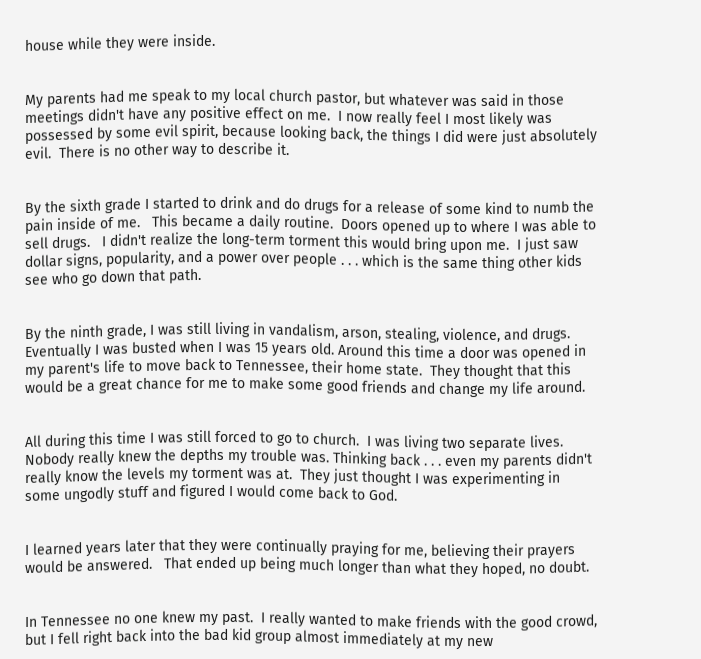house while they were inside.


My parents had me speak to my local church pastor, but whatever was said in those meetings didn't have any positive effect on me.  I now really feel I most likely was possessed by some evil spirit, because looking back, the things I did were just absolutely evil.  There is no other way to describe it.


By the sixth grade I started to drink and do drugs for a release of some kind to numb the pain inside of me.   This became a daily routine.  Doors opened up to where I was able to sell drugs.   I didn't realize the long-term torment this would bring upon me.  I just saw dollar signs, popularity, and a power over people . . . which is the same thing other kids see who go down that path.


By the ninth grade, I was still living in vandalism, arson, stealing, violence, and drugs.  Eventually I was busted when I was 15 years old. Around this time a door was opened in my parent's life to move back to Tennessee, their home state.  They thought that this would be a great chance for me to make some good friends and change my life around.


All during this time I was still forced to go to church.  I was living two separate lives. Nobody really knew the depths my trouble was. Thinking back . . . even my parents didn't really know the levels my torment was at.  They just thought I was experimenting in some ungodly stuff and figured I would come back to God.


I learned years later that they were continually praying for me, believing their prayers would be answered.   That ended up being much longer than what they hoped, no doubt.


In Tennessee no one knew my past.  I really wanted to make friends with the good crowd, but I fell right back into the bad kid group almost immediately at my new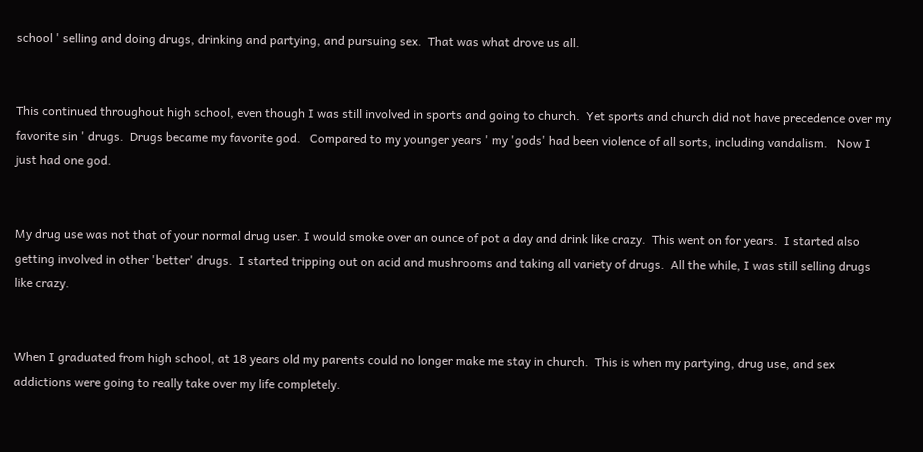school ' selling and doing drugs, drinking and partying, and pursuing sex.  That was what drove us all.


This continued throughout high school, even though I was still involved in sports and going to church.  Yet sports and church did not have precedence over my favorite sin ' drugs.  Drugs became my favorite god.   Compared to my younger years ' my 'gods' had been violence of all sorts, including vandalism.   Now I just had one god.


My drug use was not that of your normal drug user. I would smoke over an ounce of pot a day and drink like crazy.  This went on for years.  I started also getting involved in other 'better' drugs.  I started tripping out on acid and mushrooms and taking all variety of drugs.  All the while, I was still selling drugs like crazy.


When I graduated from high school, at 18 years old my parents could no longer make me stay in church.  This is when my partying, drug use, and sex addictions were going to really take over my life completely.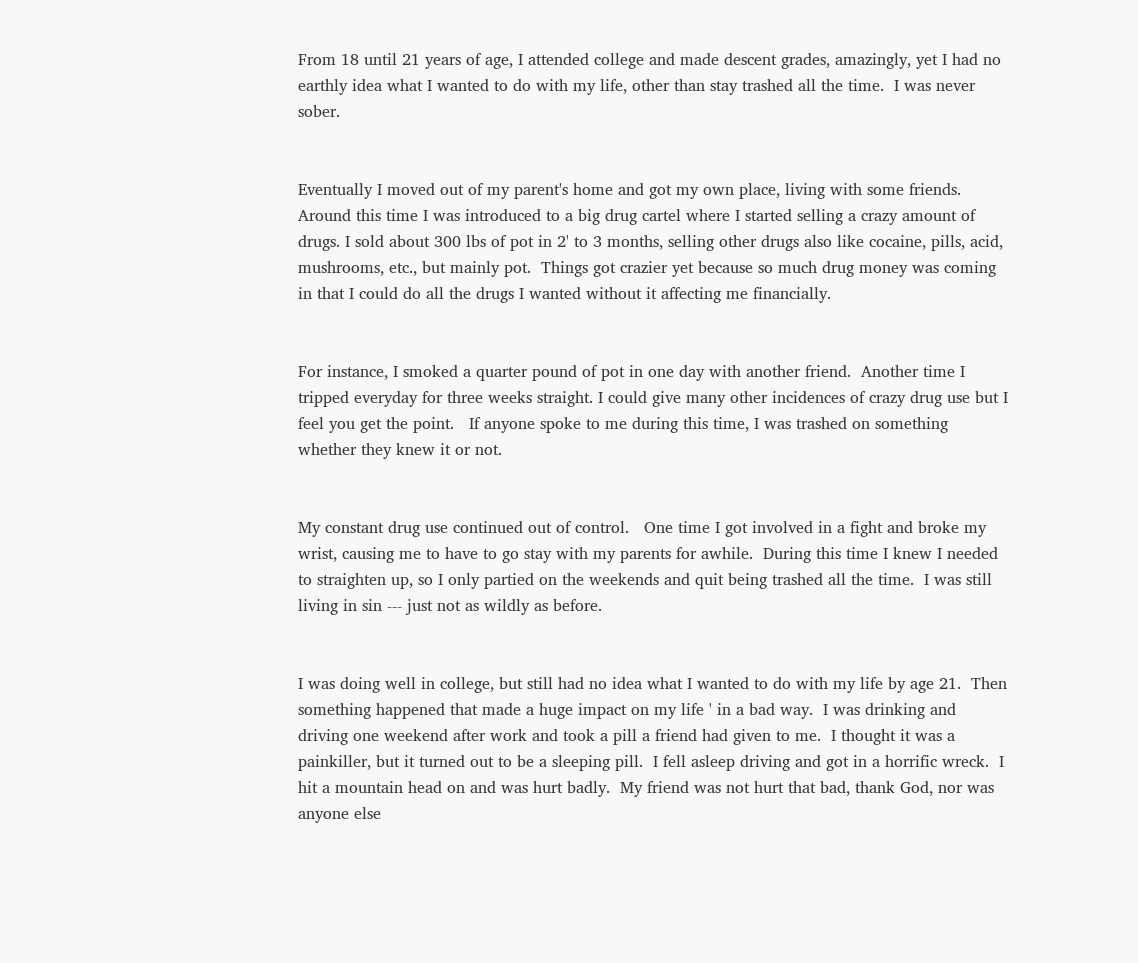From 18 until 21 years of age, I attended college and made descent grades, amazingly, yet I had no earthly idea what I wanted to do with my life, other than stay trashed all the time.  I was never sober.


Eventually I moved out of my parent's home and got my own place, living with some friends.  Around this time I was introduced to a big drug cartel where I started selling a crazy amount of drugs. I sold about 300 lbs of pot in 2' to 3 months, selling other drugs also like cocaine, pills, acid, mushrooms, etc., but mainly pot.  Things got crazier yet because so much drug money was coming in that I could do all the drugs I wanted without it affecting me financially.


For instance, I smoked a quarter pound of pot in one day with another friend.  Another time I tripped everyday for three weeks straight. I could give many other incidences of crazy drug use but I feel you get the point.   If anyone spoke to me during this time, I was trashed on something whether they knew it or not.


My constant drug use continued out of control.   One time I got involved in a fight and broke my wrist, causing me to have to go stay with my parents for awhile.  During this time I knew I needed to straighten up, so I only partied on the weekends and quit being trashed all the time.  I was still living in sin --- just not as wildly as before.


I was doing well in college, but still had no idea what I wanted to do with my life by age 21.  Then something happened that made a huge impact on my life ' in a bad way.  I was drinking and driving one weekend after work and took a pill a friend had given to me.  I thought it was a painkiller, but it turned out to be a sleeping pill.  I fell asleep driving and got in a horrific wreck.  I hit a mountain head on and was hurt badly.  My friend was not hurt that bad, thank God, nor was anyone else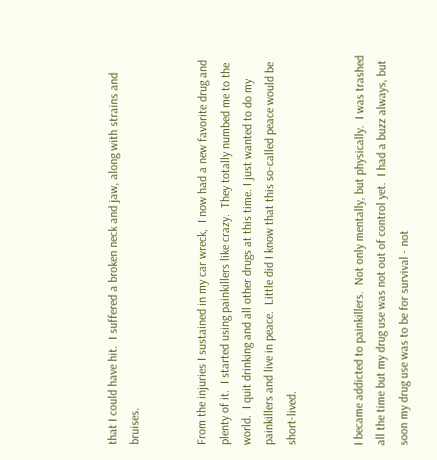that I could have hit.  I suffered a broken neck and jaw, along with strains and bruises.


From the injuries I sustained in my car wreck,  I now had a new favorite drug and plenty of it.  I started using painkillers like crazy.  They totally numbed me to the world.  I quit drinking and all other drugs at this time. I just wanted to do my painkillers and live in peace.  Little did I know that this so-called peace would be short-lived.


I became addicted to painkillers.  Not only mentally, but physically.  I was trashed all the time but my drug use was not out of control yet.  I had a buzz always, but soon my drug use was to be for survival - not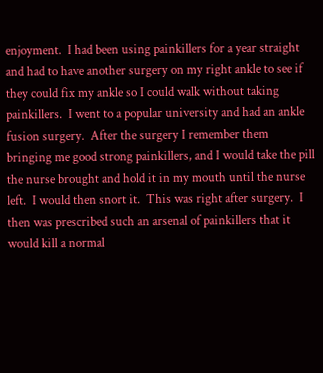enjoyment.  I had been using painkillers for a year straight and had to have another surgery on my right ankle to see if they could fix my ankle so I could walk without taking painkillers.  I went to a popular university and had an ankle fusion surgery.  After the surgery I remember them bringing me good strong painkillers, and I would take the pill the nurse brought and hold it in my mouth until the nurse left.  I would then snort it.  This was right after surgery.  I then was prescribed such an arsenal of painkillers that it would kill a normal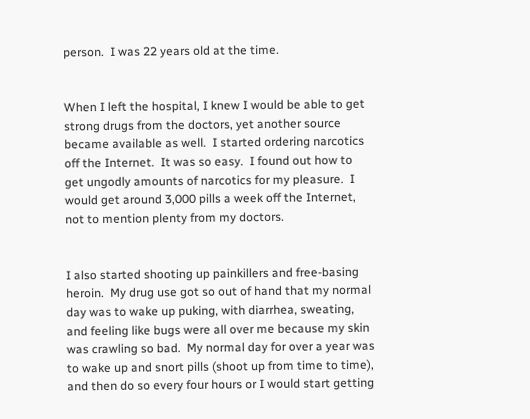person.  I was 22 years old at the time.


When I left the hospital, I knew I would be able to get strong drugs from the doctors, yet another source became available as well.  I started ordering narcotics off the Internet.  It was so easy.  I found out how to get ungodly amounts of narcotics for my pleasure.  I would get around 3,000 pills a week off the Internet, not to mention plenty from my doctors.


I also started shooting up painkillers and free-basing heroin.  My drug use got so out of hand that my normal day was to wake up puking, with diarrhea, sweating, and feeling like bugs were all over me because my skin was crawling so bad.  My normal day for over a year was to wake up and snort pills (shoot up from time to time), and then do so every four hours or I would start getting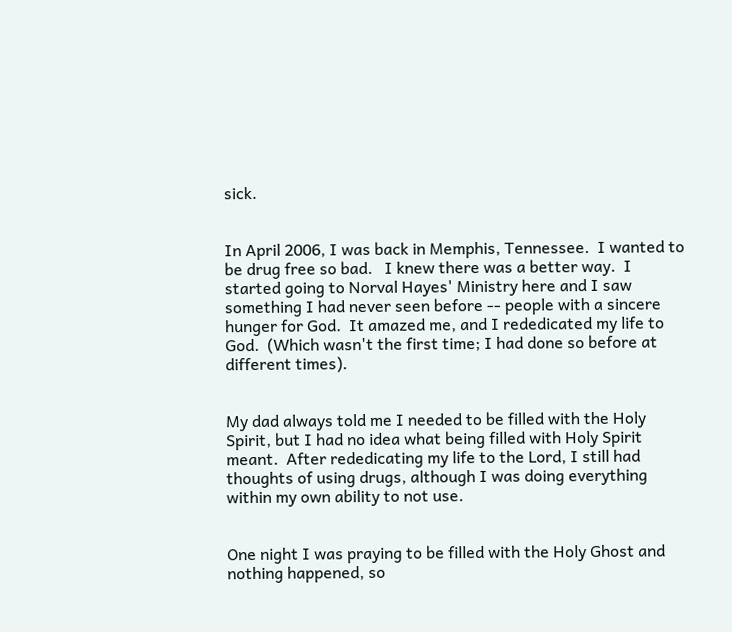sick.


In April 2006, I was back in Memphis, Tennessee.  I wanted to be drug free so bad.   I knew there was a better way.  I started going to Norval Hayes' Ministry here and I saw something I had never seen before -- people with a sincere hunger for God.  It amazed me, and I rededicated my life to God.  (Which wasn't the first time; I had done so before at different times).


My dad always told me I needed to be filled with the Holy Spirit, but I had no idea what being filled with Holy Spirit meant.  After rededicating my life to the Lord, I still had thoughts of using drugs, although I was doing everything within my own ability to not use.


One night I was praying to be filled with the Holy Ghost and nothing happened, so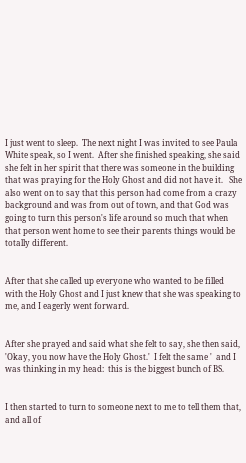I just went to sleep.  The next night I was invited to see Paula White speak, so I went.  After she finished speaking, she said she felt in her spirit that there was someone in the building that was praying for the Holy Ghost and did not have it.   She also went on to say that this person had come from a crazy background and was from out of town, and that God was going to turn this person's life around so much that when that person went home to see their parents things would be totally different.


After that she called up everyone who wanted to be filled with the Holy Ghost and I just knew that she was speaking to me, and I eagerly went forward.


After she prayed and said what she felt to say, she then said,  'Okay, you now have the Holy Ghost.'  I felt the same '  and I was thinking in my head:  this is the biggest bunch of BS.


I then started to turn to someone next to me to tell them that, and all of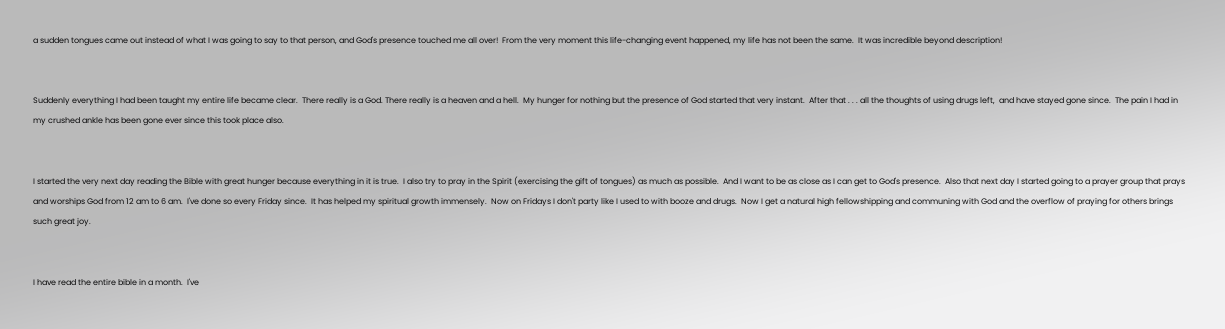a sudden tongues came out instead of what I was going to say to that person, and God's presence touched me all over!  From the very moment this life-changing event happened, my life has not been the same.  It was incredible beyond description!


Suddenly everything I had been taught my entire life became clear.  There really is a God. There really is a heaven and a hell.  My hunger for nothing but the presence of God started that very instant.  After that . . . all the thoughts of using drugs left,  and have stayed gone since.  The pain I had in my crushed ankle has been gone ever since this took place also.


I started the very next day reading the Bible with great hunger because everything in it is true.  I also try to pray in the Spirit (exercising the gift of tongues) as much as possible.  And I want to be as close as I can get to God's presence.  Also that next day I started going to a prayer group that prays and worships God from 12 am to 6 am.  I've done so every Friday since.  It has helped my spiritual growth immensely.  Now on Fridays I don't party like I used to with booze and drugs.  Now I get a natural high fellowshipping and communing with God and the overflow of praying for others brings such great joy.


I have read the entire bible in a month.  I've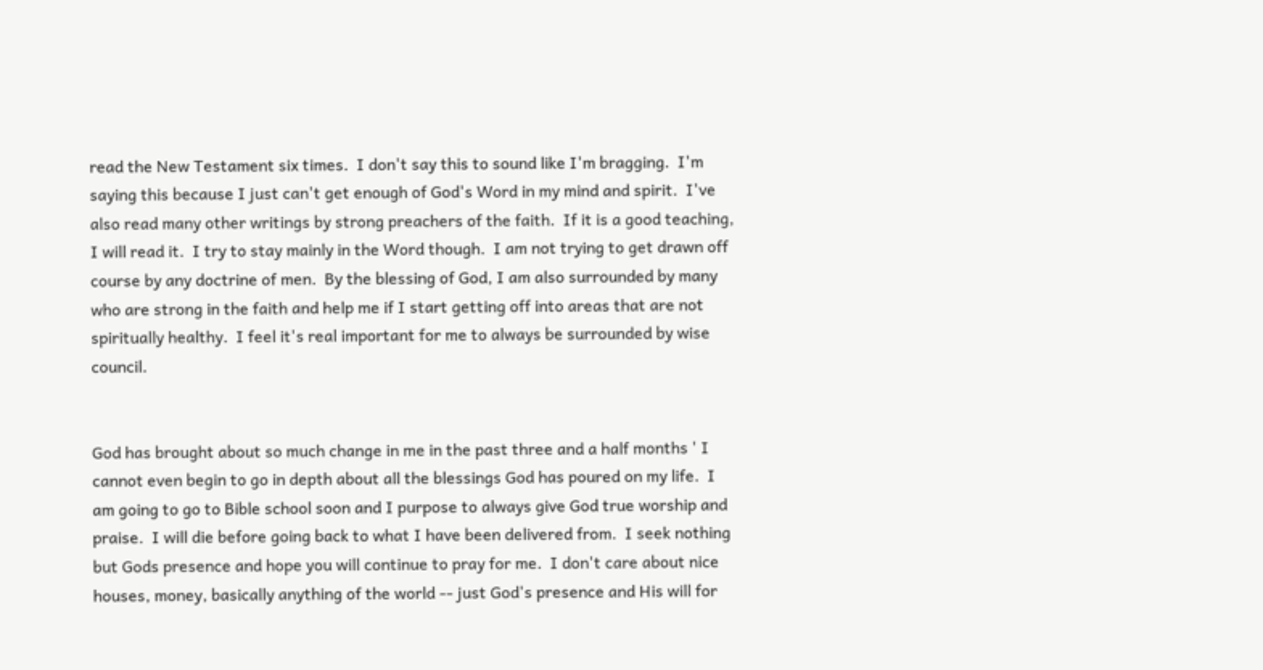read the New Testament six times.  I don't say this to sound like I'm bragging.  I'm saying this because I just can't get enough of God's Word in my mind and spirit.  I've also read many other writings by strong preachers of the faith.  If it is a good teaching, I will read it.  I try to stay mainly in the Word though.  I am not trying to get drawn off course by any doctrine of men.  By the blessing of God, I am also surrounded by many who are strong in the faith and help me if I start getting off into areas that are not spiritually healthy.  I feel it's real important for me to always be surrounded by wise council.


God has brought about so much change in me in the past three and a half months ' I cannot even begin to go in depth about all the blessings God has poured on my life.  I am going to go to Bible school soon and I purpose to always give God true worship and praise.  I will die before going back to what I have been delivered from.  I seek nothing but Gods presence and hope you will continue to pray for me.  I don't care about nice houses, money, basically anything of the world -- just God's presence and His will for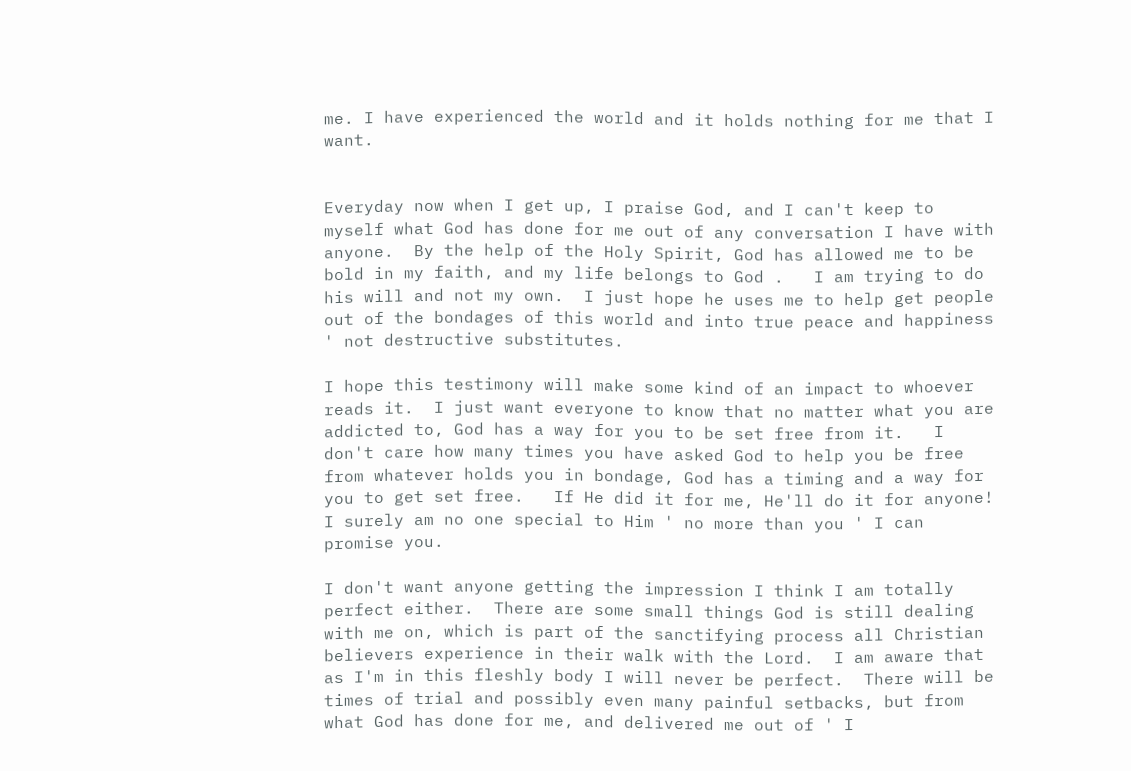me. I have experienced the world and it holds nothing for me that I want.


Everyday now when I get up, I praise God, and I can't keep to myself what God has done for me out of any conversation I have with anyone.  By the help of the Holy Spirit, God has allowed me to be bold in my faith, and my life belongs to God .   I am trying to do his will and not my own.  I just hope he uses me to help get people out of the bondages of this world and into true peace and happiness ' not destructive substitutes.

I hope this testimony will make some kind of an impact to whoever reads it.  I just want everyone to know that no matter what you are addicted to, God has a way for you to be set free from it.   I don't care how many times you have asked God to help you be free from whatever holds you in bondage, God has a timing and a way for you to get set free.   If He did it for me, He'll do it for anyone!  I surely am no one special to Him ' no more than you ' I can promise you.

I don't want anyone getting the impression I think I am totally perfect either.  There are some small things God is still dealing with me on, which is part of the sanctifying process all Christian believers experience in their walk with the Lord.  I am aware that as I'm in this fleshly body I will never be perfect.  There will be times of trial and possibly even many painful setbacks, but from what God has done for me, and delivered me out of ' I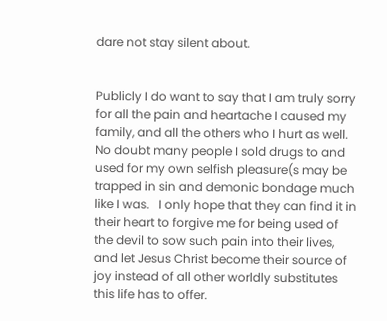dare not stay silent about.


Publicly I do want to say that I am truly sorry for all the pain and heartache I caused my family, and all the others who I hurt as well. No doubt many people I sold drugs to and used for my own selfish pleasure(s may be trapped in sin and demonic bondage much like I was.   I only hope that they can find it in their heart to forgive me for being used of the devil to sow such pain into their lives, and let Jesus Christ become their source of joy instead of all other worldly substitutes this life has to offer.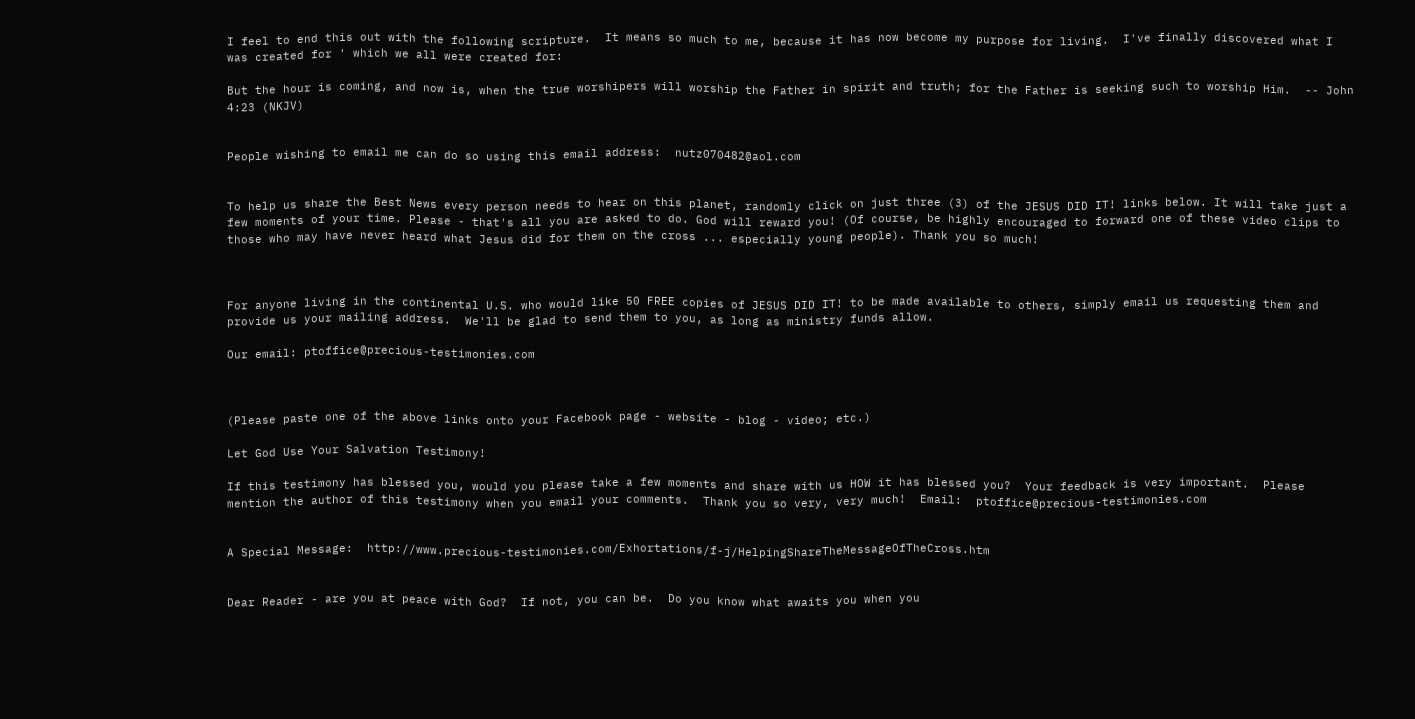I feel to end this out with the following scripture.  It means so much to me, because it has now become my purpose for living.  I've finally discovered what I was created for ' which we all were created for:

But the hour is coming, and now is, when the true worshipers will worship the Father in spirit and truth; for the Father is seeking such to worship Him.  -- John 4:23 (NKJV)


People wishing to email me can do so using this email address:  nutz070482@aol.com


To help us share the Best News every person needs to hear on this planet, randomly click on just three (3) of the JESUS DID IT! links below. It will take just a few moments of your time. Please - that's all you are asked to do. God will reward you! (Of course, be highly encouraged to forward one of these video clips to those who may have never heard what Jesus did for them on the cross ... especially young people). Thank you so much!



For anyone living in the continental U.S. who would like 50 FREE copies of JESUS DID IT! to be made available to others, simply email us requesting them and provide us your mailing address.  We'll be glad to send them to you, as long as ministry funds allow.

Our email: ptoffice@precious-testimonies.com



(Please paste one of the above links onto your Facebook page - website - blog - video; etc.)

Let God Use Your Salvation Testimony!

If this testimony has blessed you, would you please take a few moments and share with us HOW it has blessed you?  Your feedback is very important.  Please mention the author of this testimony when you email your comments.  Thank you so very, very much!  Email:  ptoffice@precious-testimonies.com


A Special Message:  http://www.precious-testimonies.com/Exhortations/f-j/HelpingShareTheMessageOfTheCross.htm


Dear Reader - are you at peace with God?  If not, you can be.  Do you know what awaits you when you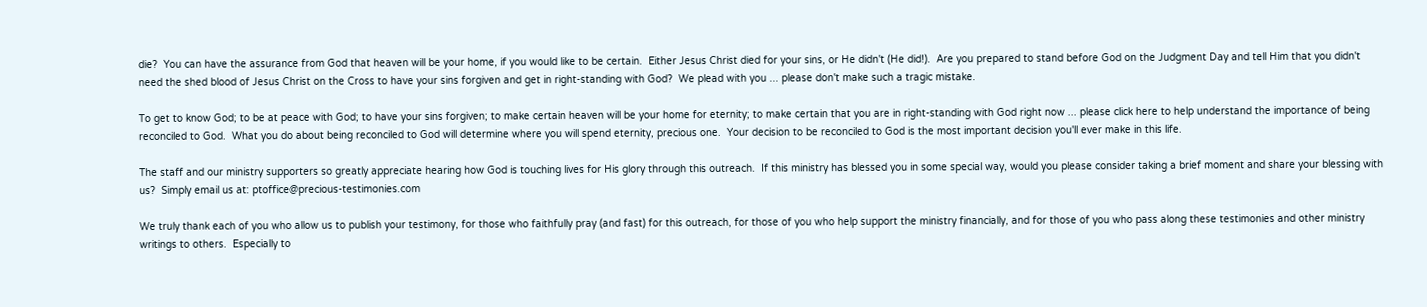die?  You can have the assurance from God that heaven will be your home, if you would like to be certain.  Either Jesus Christ died for your sins, or He didn't (He did!).  Are you prepared to stand before God on the Judgment Day and tell Him that you didn't need the shed blood of Jesus Christ on the Cross to have your sins forgiven and get in right-standing with God?  We plead with you ... please don't make such a tragic mistake.

To get to know God; to be at peace with God; to have your sins forgiven; to make certain heaven will be your home for eternity; to make certain that you are in right-standing with God right now ... please click here to help understand the importance of being reconciled to God.  What you do about being reconciled to God will determine where you will spend eternity, precious one.  Your decision to be reconciled to God is the most important decision you'll ever make in this life.

The staff and our ministry supporters so greatly appreciate hearing how God is touching lives for His glory through this outreach.  If this ministry has blessed you in some special way, would you please consider taking a brief moment and share your blessing with us?  Simply email us at: ptoffice@precious-testimonies.com

We truly thank each of you who allow us to publish your testimony, for those who faithfully pray (and fast) for this outreach, for those of you who help support the ministry financially, and for those of you who pass along these testimonies and other ministry writings to others.  Especially to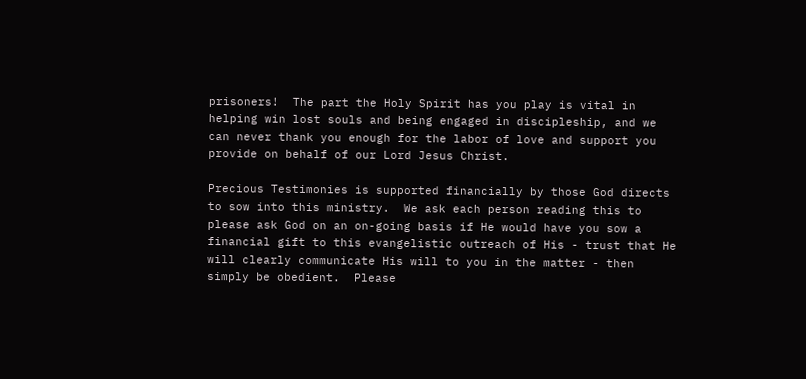prisoners!  The part the Holy Spirit has you play is vital in helping win lost souls and being engaged in discipleship, and we can never thank you enough for the labor of love and support you provide on behalf of our Lord Jesus Christ.

Precious Testimonies is supported financially by those God directs to sow into this ministry.  We ask each person reading this to please ask God on an on-going basis if He would have you sow a financial gift to this evangelistic outreach of His - trust that He will clearly communicate His will to you in the matter - then simply be obedient.  Please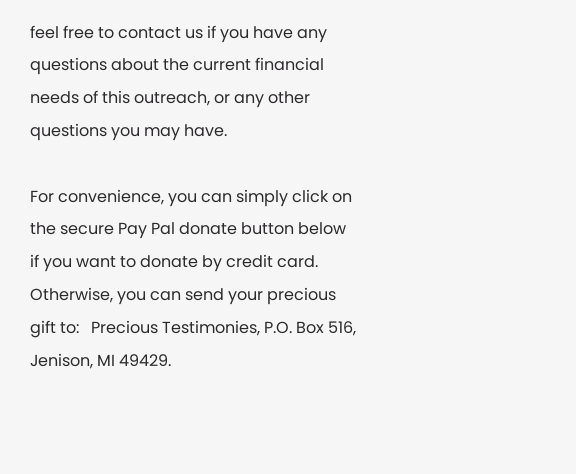feel free to contact us if you have any questions about the current financial needs of this outreach, or any other questions you may have.

For convenience, you can simply click on the secure Pay Pal donate button below if you want to donate by credit card.  Otherwise, you can send your precious gift to:   Precious Testimonies, P.O. Box 516, Jenison, MI 49429.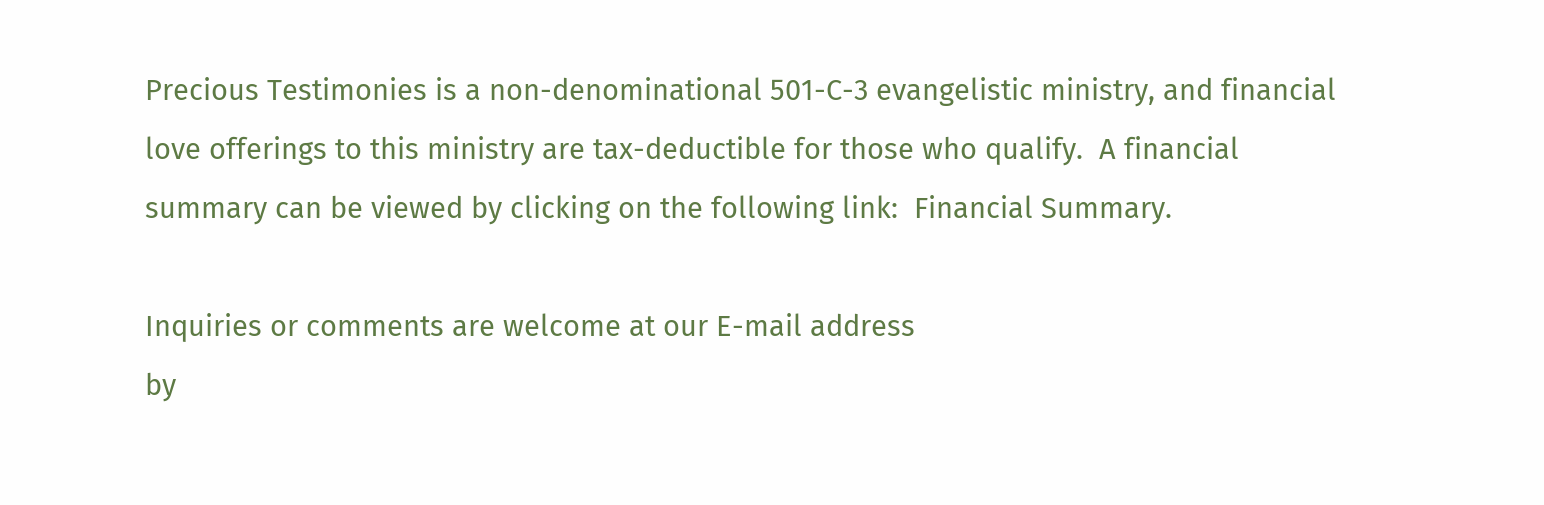Precious Testimonies is a non-denominational 501-C-3 evangelistic ministry, and financial love offerings to this ministry are tax-deductible for those who qualify.  A financial summary can be viewed by clicking on the following link:  Financial Summary.

Inquiries or comments are welcome at our E-mail address
by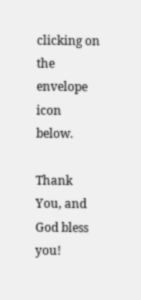clicking on the envelope icon below.

Thank You, and God bless you!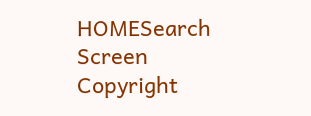HOMESearch Screen Copyright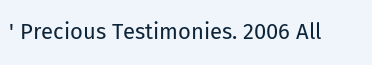' Precious Testimonies. 2006 All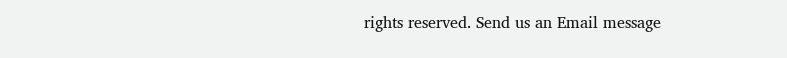rights reserved. Send us an Email message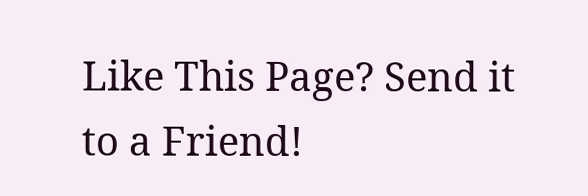Like This Page? Send it to a Friend!